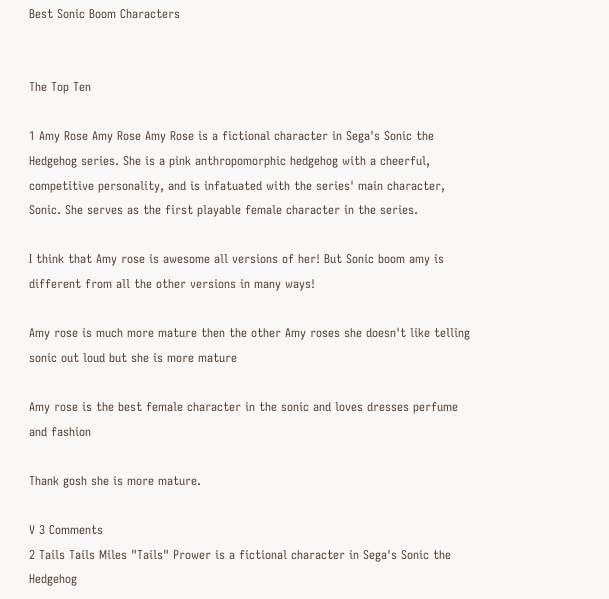Best Sonic Boom Characters


The Top Ten

1 Amy Rose Amy Rose Amy Rose is a fictional character in Sega's Sonic the Hedgehog series. She is a pink anthropomorphic hedgehog with a cheerful, competitive personality, and is infatuated with the series' main character, Sonic. She serves as the first playable female character in the series.

I think that Amy rose is awesome all versions of her! But Sonic boom amy is different from all the other versions in many ways!

Amy rose is much more mature then the other Amy roses she doesn't like telling sonic out loud but she is more mature

Amy rose is the best female character in the sonic and loves dresses perfume and fashion

Thank gosh she is more mature.

V 3 Comments
2 Tails Tails Miles "Tails" Prower is a fictional character in Sega's Sonic the Hedgehog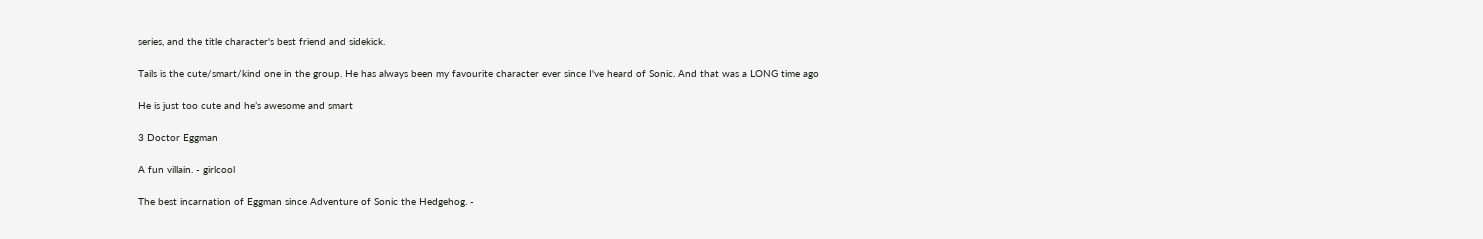series, and the title character's best friend and sidekick.

Tails is the cute/smart/kind one in the group. He has always been my favourite character ever since I've heard of Sonic. And that was a LONG time ago

He is just too cute and he’s awesome and smart

3 Doctor Eggman

A fun villain. - girlcool

The best incarnation of Eggman since Adventure of Sonic the Hedgehog. -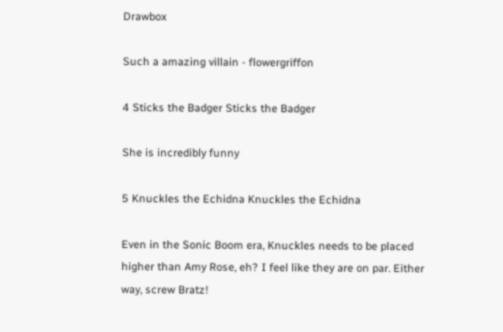Drawbox

Such a amazing villain - flowergriffon

4 Sticks the Badger Sticks the Badger

She is incredibly funny

5 Knuckles the Echidna Knuckles the Echidna

Even in the Sonic Boom era, Knuckles needs to be placed higher than Amy Rose, eh? I feel like they are on par. Either way, screw Bratz!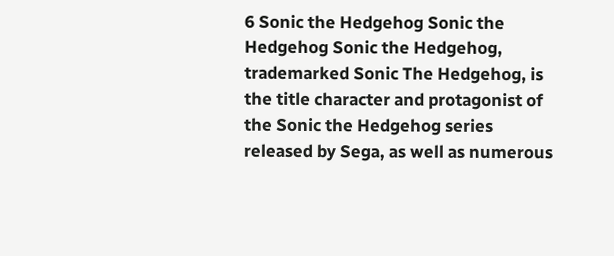6 Sonic the Hedgehog Sonic the Hedgehog Sonic the Hedgehog, trademarked Sonic The Hedgehog, is the title character and protagonist of the Sonic the Hedgehog series released by Sega, as well as numerous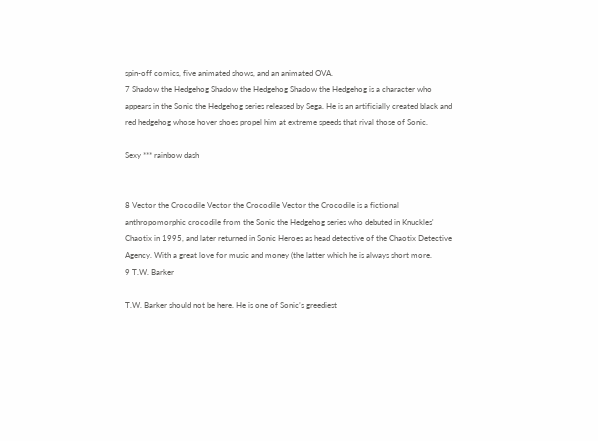spin-off comics, five animated shows, and an animated OVA.
7 Shadow the Hedgehog Shadow the Hedgehog Shadow the Hedgehog is a character who appears in the Sonic the Hedgehog series released by Sega. He is an artificially created black and red hedgehog whose hover shoes propel him at extreme speeds that rival those of Sonic.

Sexy *** rainbow dash


8 Vector the Crocodile Vector the Crocodile Vector the Crocodile is a fictional anthropomorphic crocodile from the Sonic the Hedgehog series who debuted in Knuckles' Chaotix in 1995, and later returned in Sonic Heroes as head detective of the Chaotix Detective Agency. With a great love for music and money (the latter which he is always short more.
9 T.W. Barker

T.W. Barker should not be here. He is one of Sonic’s greediest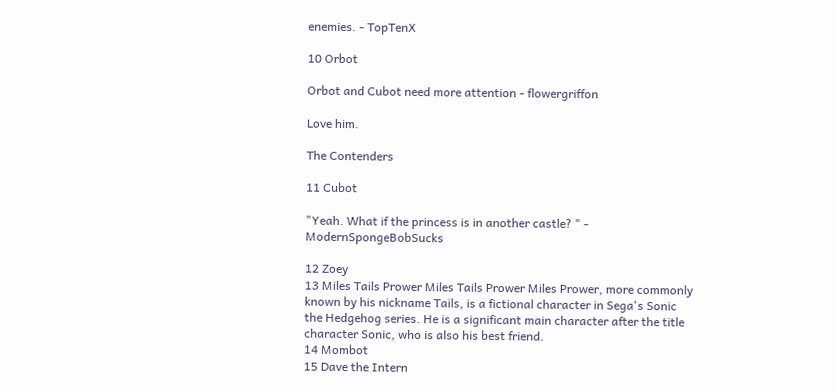enemies. - TopTenX

10 Orbot

Orbot and Cubot need more attention - flowergriffon

Love him.

The Contenders

11 Cubot

"Yeah. What if the princess is in another castle? " - ModernSpongeBobSucks

12 Zoey
13 Miles Tails Prower Miles Tails Prower Miles Prower, more commonly known by his nickname Tails, is a fictional character in Sega's Sonic the Hedgehog series. He is a significant main character after the title character Sonic, who is also his best friend.
14 Mombot
15 Dave the Intern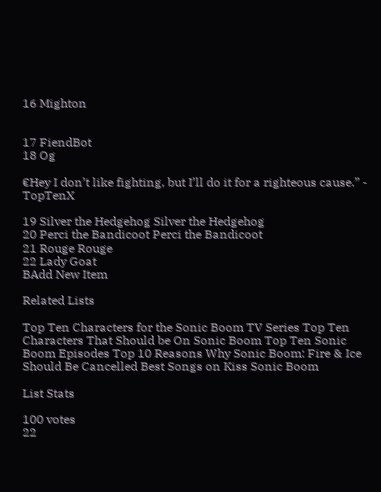16 Mighton


17 FiendBot
18 Og

€Hey I don’t like fighting, but I’ll do it for a righteous cause.” - TopTenX

19 Silver the Hedgehog Silver the Hedgehog
20 Perci the Bandicoot Perci the Bandicoot
21 Rouge Rouge
22 Lady Goat
BAdd New Item

Related Lists

Top Ten Characters for the Sonic Boom TV Series Top Ten Characters That Should be On Sonic Boom Top Ten Sonic Boom Episodes Top 10 Reasons Why Sonic Boom: Fire & Ice Should Be Cancelled Best Songs on Kiss Sonic Boom

List Stats

100 votes
22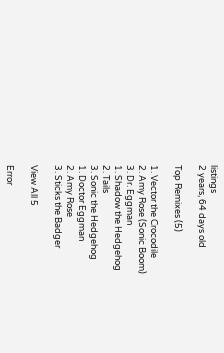listings
2 years, 64 days old

Top Remixes (5)

1. Vector the Crocodile
2. Amy Rose (Sonic Boom)
3. Dr. Eggman
1. Shadow the Hedgehog
2. Tails
3. Sonic the Hedgehog
1. Doctor Eggman
2. Amy Rose
3. Sticks the Badger

View All 5

Error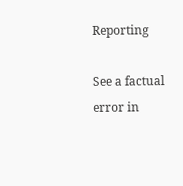Reporting

See a factual error in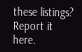these listings? Report it here.